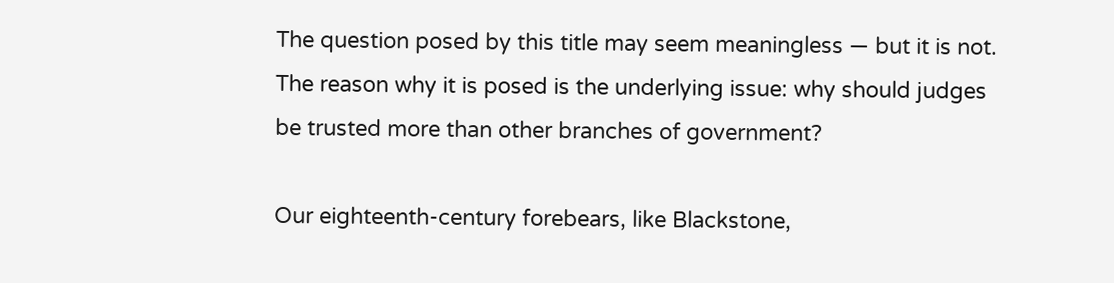The question posed by this title may seem meaningless — but it is not. The reason why it is posed is the underlying issue: why should judges be trusted more than other branches of government?

Our eighteenth-century forebears, like Blackstone,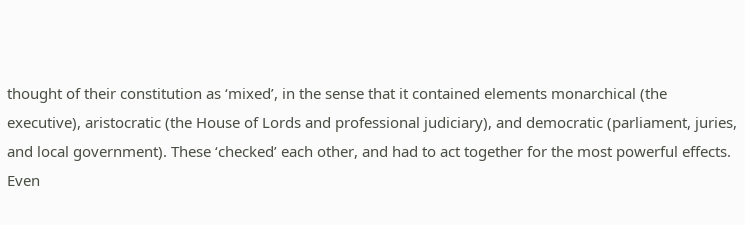thought of their constitution as ‘mixed’, in the sense that it contained elements monarchical (the executive), aristocratic (the House of Lords and professional judiciary), and democratic (parliament, juries, and local government). These ‘checked’ each other, and had to act together for the most powerful effects. Even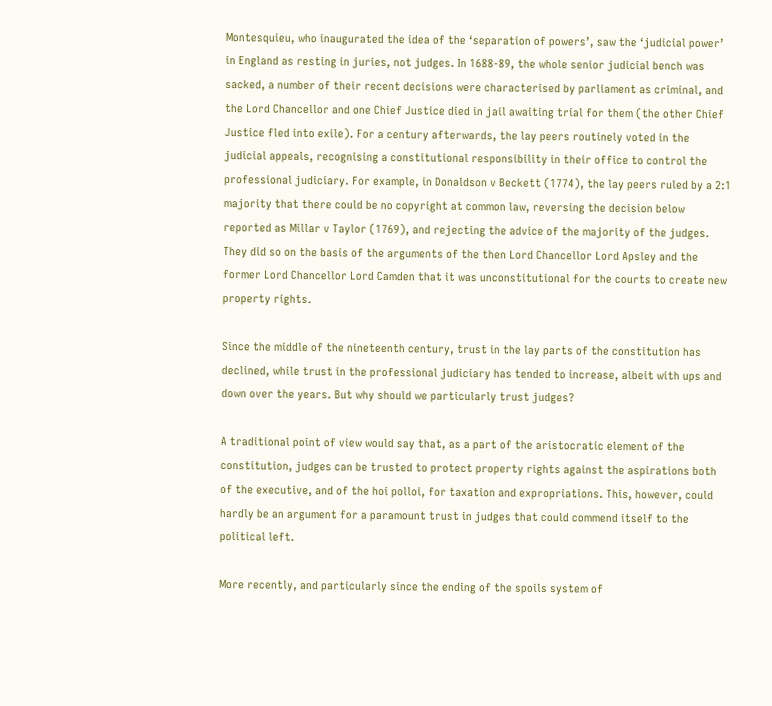Montesquieu, who inaugurated the idea of the ‘separation of powers’, saw the ‘judicial power’ in England as resting in juries, not judges. In 1688-89, the whole senior judicial bench was sacked, a number of their recent decisions were characterised by parliament as criminal, and the Lord Chancellor and one Chief Justice died in jail awaiting trial for them (the other Chief Justice fled into exile). For a century afterwards, the lay peers routinely voted in the judicial appeals, recognising a constitutional responsibility in their office to control the professional judiciary. For example, in Donaldson v Beckett (1774), the lay peers ruled by a 2:1 majority that there could be no copyright at common law, reversing the decision below reported as Millar v Taylor (1769), and rejecting the advice of the majority of the judges. They did so on the basis of the arguments of the then Lord Chancellor Lord Apsley and the former Lord Chancellor Lord Camden that it was unconstitutional for the courts to create new property rights.

Since the middle of the nineteenth century, trust in the lay parts of the constitution has declined, while trust in the professional judiciary has tended to increase, albeit with ups and down over the years. But why should we particularly trust judges?

A traditional point of view would say that, as a part of the aristocratic element of the constitution, judges can be trusted to protect property rights against the aspirations both of the executive, and of the hoi polloi, for taxation and expropriations. This, however, could hardly be an argument for a paramount trust in judges that could commend itself to the political left.

More recently, and particularly since the ending of the spoils system of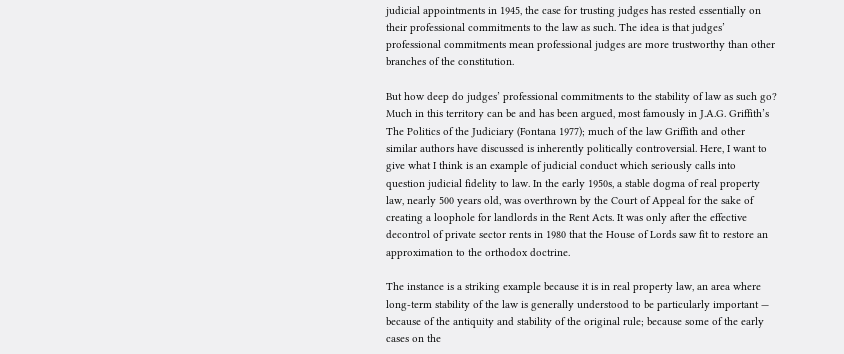judicial appointments in 1945, the case for trusting judges has rested essentially on their professional commitments to the law as such. The idea is that judges’ professional commitments mean professional judges are more trustworthy than other branches of the constitution.

But how deep do judges’ professional commitments to the stability of law as such go? Much in this territory can be and has been argued, most famously in J.A.G. Griffith’s The Politics of the Judiciary (Fontana 1977); much of the law Griffith and other similar authors have discussed is inherently politically controversial. Here, I want to give what I think is an example of judicial conduct which seriously calls into question judicial fidelity to law. In the early 1950s, a stable dogma of real property law, nearly 500 years old, was overthrown by the Court of Appeal for the sake of creating a loophole for landlords in the Rent Acts. It was only after the effective decontrol of private sector rents in 1980 that the House of Lords saw fit to restore an approximation to the orthodox doctrine.

The instance is a striking example because it is in real property law, an area where long-term stability of the law is generally understood to be particularly important — because of the antiquity and stability of the original rule; because some of the early cases on the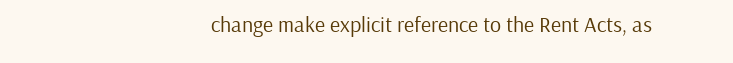change make explicit reference to the Rent Acts, as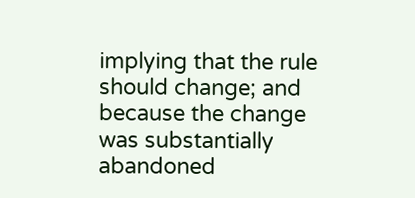implying that the rule should change; and because the change was substantially abandoned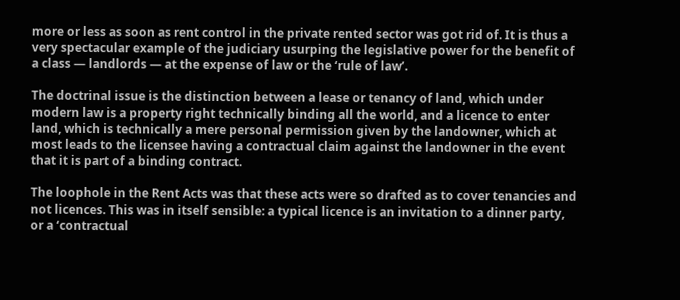more or less as soon as rent control in the private rented sector was got rid of. It is thus a very spectacular example of the judiciary usurping the legislative power for the benefit of a class — landlords — at the expense of law or the ‘rule of law’.

The doctrinal issue is the distinction between a lease or tenancy of land, which under modern law is a property right technically binding all the world, and a licence to enter land, which is technically a mere personal permission given by the landowner, which at most leads to the licensee having a contractual claim against the landowner in the event that it is part of a binding contract.

The loophole in the Rent Acts was that these acts were so drafted as to cover tenancies and not licences. This was in itself sensible: a typical licence is an invitation to a dinner party, or a ‘contractual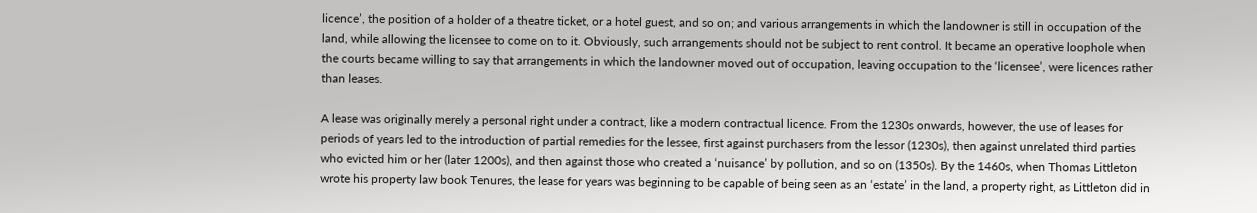licence’, the position of a holder of a theatre ticket, or a hotel guest, and so on; and various arrangements in which the landowner is still in occupation of the land, while allowing the licensee to come on to it. Obviously, such arrangements should not be subject to rent control. It became an operative loophole when the courts became willing to say that arrangements in which the landowner moved out of occupation, leaving occupation to the ‘licensee’, were licences rather than leases.

A lease was originally merely a personal right under a contract, like a modern contractual licence. From the 1230s onwards, however, the use of leases for periods of years led to the introduction of partial remedies for the lessee, first against purchasers from the lessor (1230s), then against unrelated third parties who evicted him or her (later 1200s), and then against those who created a ‘nuisance’ by pollution, and so on (1350s). By the 1460s, when Thomas Littleton wrote his property law book Tenures, the lease for years was beginning to be capable of being seen as an ‘estate’ in the land, a property right, as Littleton did in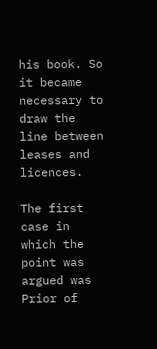his book. So it became necessary to draw the line between leases and licences.

The first case in which the point was argued was Prior of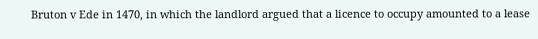Bruton v Ede in 1470, in which the landlord argued that a licence to occupy amounted to a lease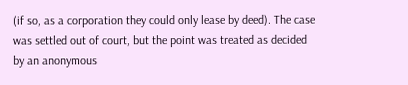(if so, as a corporation they could only lease by deed). The case was settled out of court, but the point was treated as decided by an anonymous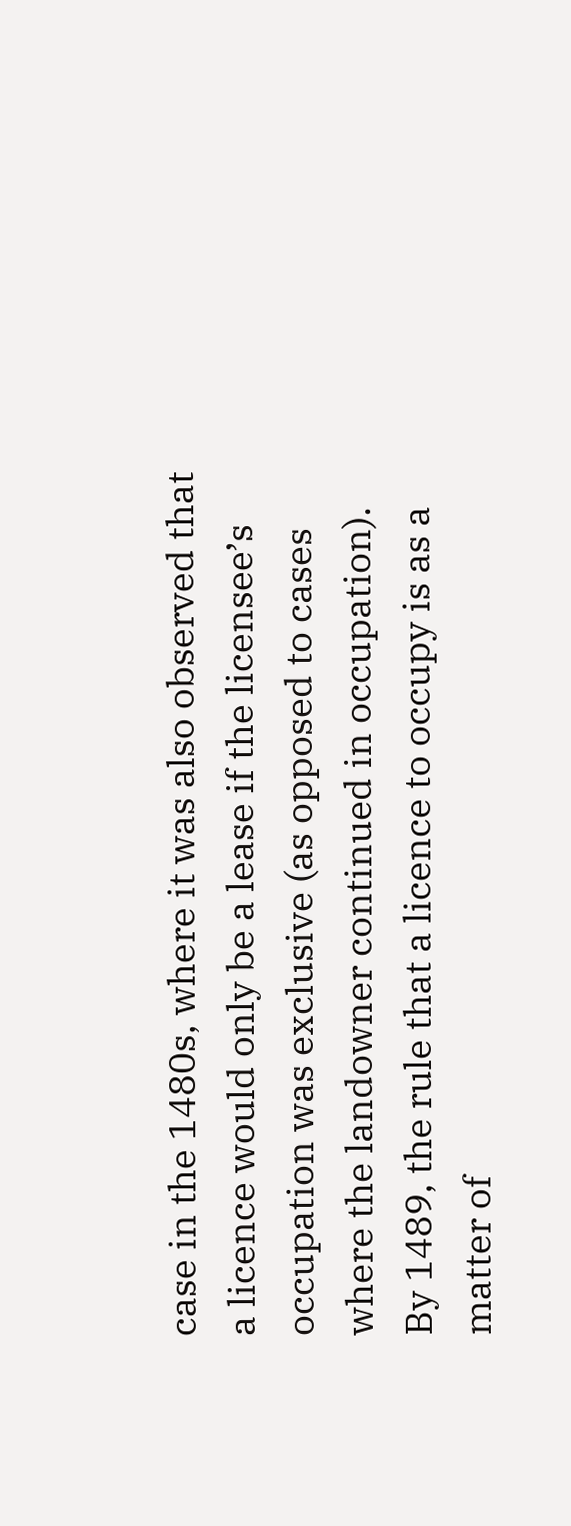case in the 1480s, where it was also observed that a licence would only be a lease if the licensee’s occupation was exclusive (as opposed to cases where the landowner continued in occupation). By 1489, the rule that a licence to occupy is as a matter of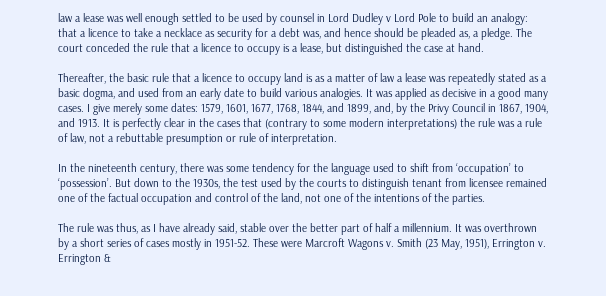law a lease was well enough settled to be used by counsel in Lord Dudley v Lord Pole to build an analogy: that a licence to take a necklace as security for a debt was, and hence should be pleaded as, a pledge. The court conceded the rule that a licence to occupy is a lease, but distinguished the case at hand.

Thereafter, the basic rule that a licence to occupy land is as a matter of law a lease was repeatedly stated as a basic dogma, and used from an early date to build various analogies. It was applied as decisive in a good many cases. I give merely some dates: 1579, 1601, 1677, 1768, 1844, and 1899, and, by the Privy Council in 1867, 1904, and 1913. It is perfectly clear in the cases that (contrary to some modern interpretations) the rule was a rule of law, not a rebuttable presumption or rule of interpretation.

In the nineteenth century, there was some tendency for the language used to shift from ‘occupation’ to ‘possession’. But down to the 1930s, the test used by the courts to distinguish tenant from licensee remained one of the factual occupation and control of the land, not one of the intentions of the parties.

The rule was thus, as I have already said, stable over the better part of half a millennium. It was overthrown by a short series of cases mostly in 1951-52. These were Marcroft Wagons v. Smith (23 May, 1951), Errington v. Errington &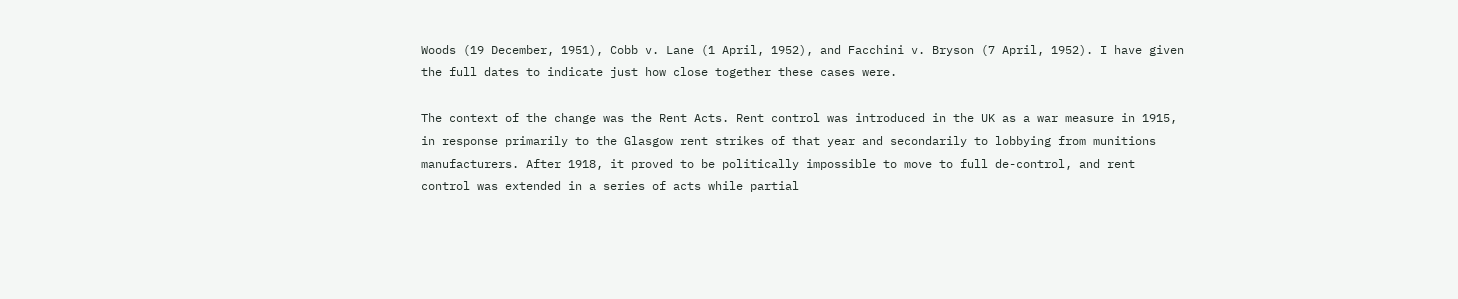Woods (19 December, 1951), Cobb v. Lane (1 April, 1952), and Facchini v. Bryson (7 April, 1952). I have given the full dates to indicate just how close together these cases were.

The context of the change was the Rent Acts. Rent control was introduced in the UK as a war measure in 1915, in response primarily to the Glasgow rent strikes of that year and secondarily to lobbying from munitions manufacturers. After 1918, it proved to be politically impossible to move to full de-control, and rent control was extended in a series of acts while partial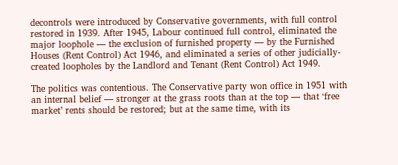decontrols were introduced by Conservative governments, with full control restored in 1939. After 1945, Labour continued full control, eliminated the major loophole — the exclusion of furnished property — by the Furnished Houses (Rent Control) Act 1946, and eliminated a series of other judicially-created loopholes by the Landlord and Tenant (Rent Control) Act 1949.

The politics was contentious. The Conservative party won office in 1951 with an internal belief — stronger at the grass roots than at the top — that ‘free market’ rents should be restored; but at the same time, with its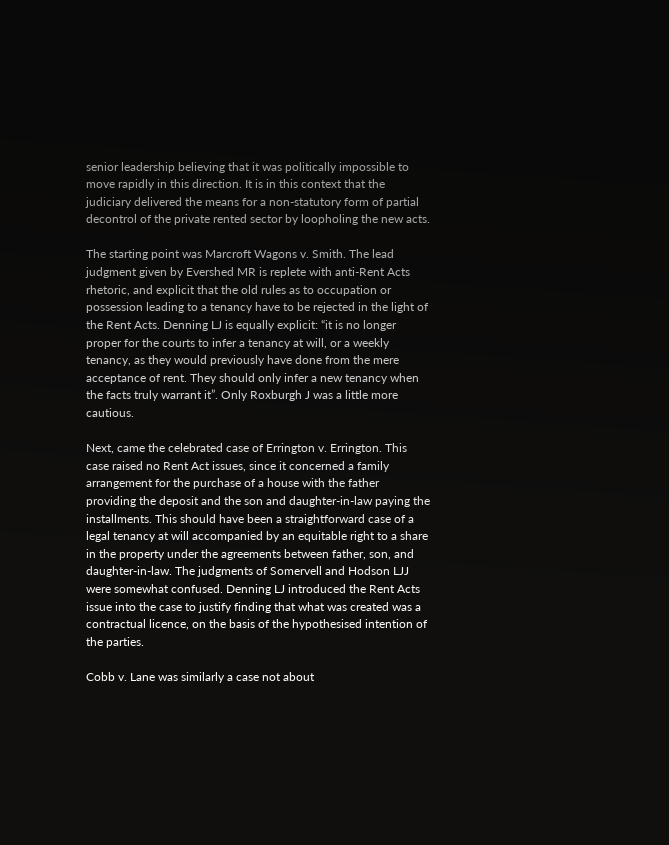senior leadership believing that it was politically impossible to move rapidly in this direction. It is in this context that the judiciary delivered the means for a non-statutory form of partial decontrol of the private rented sector by loopholing the new acts.

The starting point was Marcroft Wagons v. Smith. The lead judgment given by Evershed MR is replete with anti-Rent Acts rhetoric, and explicit that the old rules as to occupation or possession leading to a tenancy have to be rejected in the light of the Rent Acts. Denning LJ is equally explicit: “it is no longer proper for the courts to infer a tenancy at will, or a weekly tenancy, as they would previously have done from the mere acceptance of rent. They should only infer a new tenancy when the facts truly warrant it”. Only Roxburgh J was a little more cautious.

Next, came the celebrated case of Errington v. Errington. This case raised no Rent Act issues, since it concerned a family arrangement for the purchase of a house with the father providing the deposit and the son and daughter-in-law paying the installments. This should have been a straightforward case of a legal tenancy at will accompanied by an equitable right to a share in the property under the agreements between father, son, and daughter-in-law. The judgments of Somervell and Hodson LJJ were somewhat confused. Denning LJ introduced the Rent Acts issue into the case to justify finding that what was created was a contractual licence, on the basis of the hypothesised intention of the parties.

Cobb v. Lane was similarly a case not about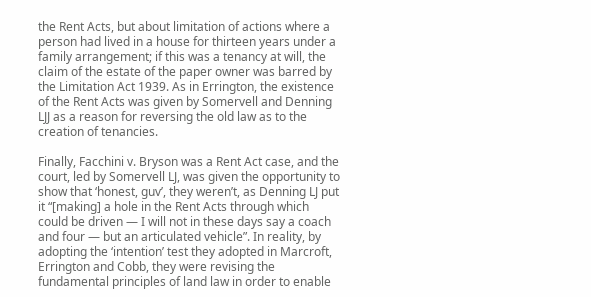the Rent Acts, but about limitation of actions where a person had lived in a house for thirteen years under a family arrangement; if this was a tenancy at will, the claim of the estate of the paper owner was barred by the Limitation Act 1939. As in Errington, the existence of the Rent Acts was given by Somervell and Denning LJJ as a reason for reversing the old law as to the creation of tenancies.

Finally, Facchini v. Bryson was a Rent Act case, and the court, led by Somervell LJ, was given the opportunity to show that ‘honest, guv’, they weren’t, as Denning LJ put it “[making] a hole in the Rent Acts through which could be driven — I will not in these days say a coach and four — but an articulated vehicle”. In reality, by adopting the ‘intention’ test they adopted in Marcroft, Errington and Cobb, they were revising the fundamental principles of land law in order to enable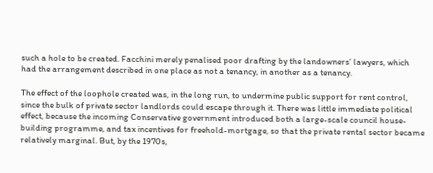such a hole to be created. Facchini merely penalised poor drafting by the landowners’ lawyers, which had the arrangement described in one place as not a tenancy, in another as a tenancy.

The effect of the loophole created was, in the long run, to undermine public support for rent control, since the bulk of private sector landlords could escape through it. There was little immediate political effect, because the incoming Conservative government introduced both a large-scale council house-building programme, and tax incentives for freehold-mortgage, so that the private rental sector became relatively marginal. But, by the 1970s,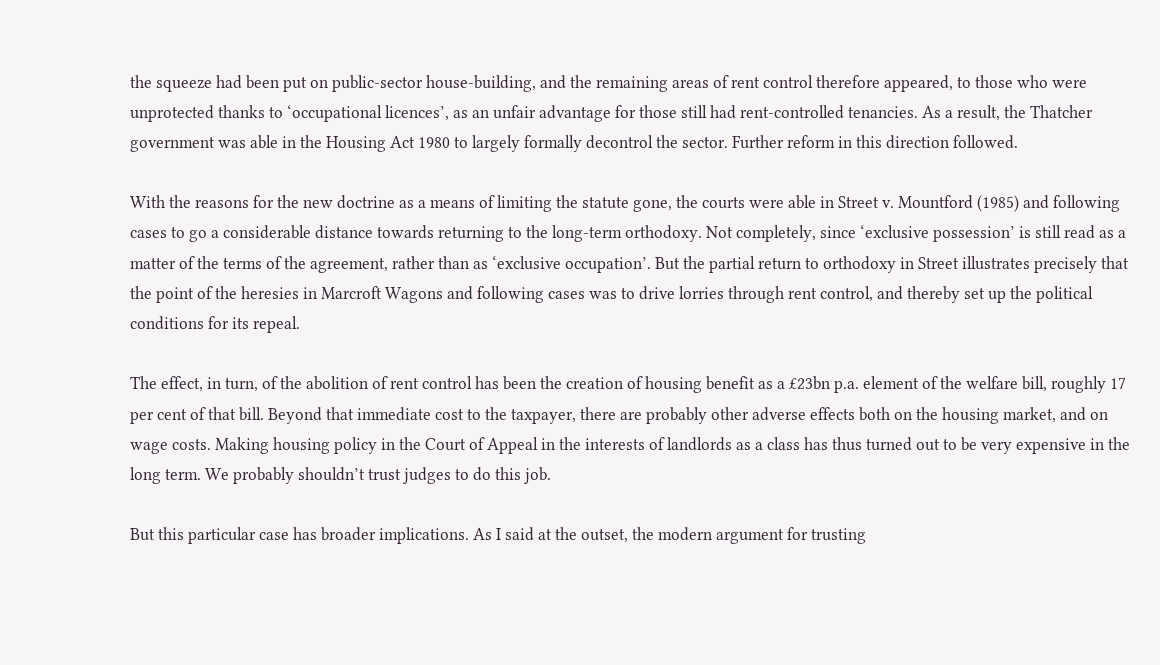the squeeze had been put on public-sector house-building, and the remaining areas of rent control therefore appeared, to those who were unprotected thanks to ‘occupational licences’, as an unfair advantage for those still had rent-controlled tenancies. As a result, the Thatcher government was able in the Housing Act 1980 to largely formally decontrol the sector. Further reform in this direction followed.

With the reasons for the new doctrine as a means of limiting the statute gone, the courts were able in Street v. Mountford (1985) and following cases to go a considerable distance towards returning to the long-term orthodoxy. Not completely, since ‘exclusive possession’ is still read as a matter of the terms of the agreement, rather than as ‘exclusive occupation’. But the partial return to orthodoxy in Street illustrates precisely that the point of the heresies in Marcroft Wagons and following cases was to drive lorries through rent control, and thereby set up the political conditions for its repeal.

The effect, in turn, of the abolition of rent control has been the creation of housing benefit as a £23bn p.a. element of the welfare bill, roughly 17 per cent of that bill. Beyond that immediate cost to the taxpayer, there are probably other adverse effects both on the housing market, and on wage costs. Making housing policy in the Court of Appeal in the interests of landlords as a class has thus turned out to be very expensive in the long term. We probably shouldn’t trust judges to do this job.

But this particular case has broader implications. As I said at the outset, the modern argument for trusting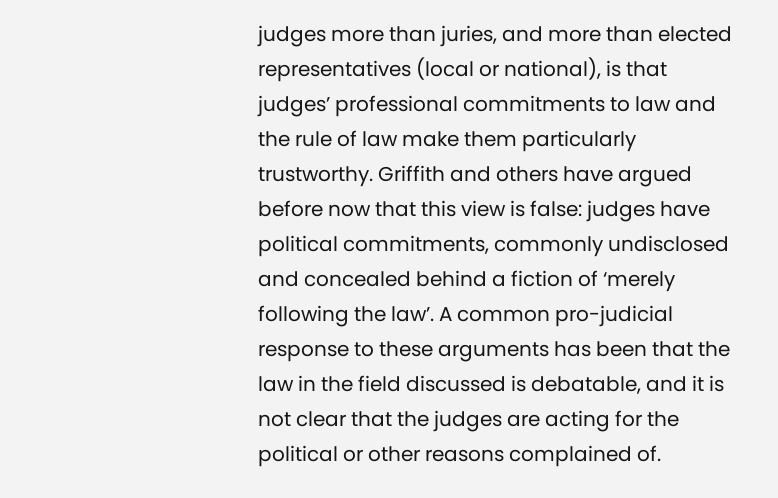judges more than juries, and more than elected representatives (local or national), is that judges’ professional commitments to law and the rule of law make them particularly trustworthy. Griffith and others have argued before now that this view is false: judges have political commitments, commonly undisclosed and concealed behind a fiction of ‘merely following the law’. A common pro-judicial response to these arguments has been that the law in the field discussed is debatable, and it is not clear that the judges are acting for the political or other reasons complained of.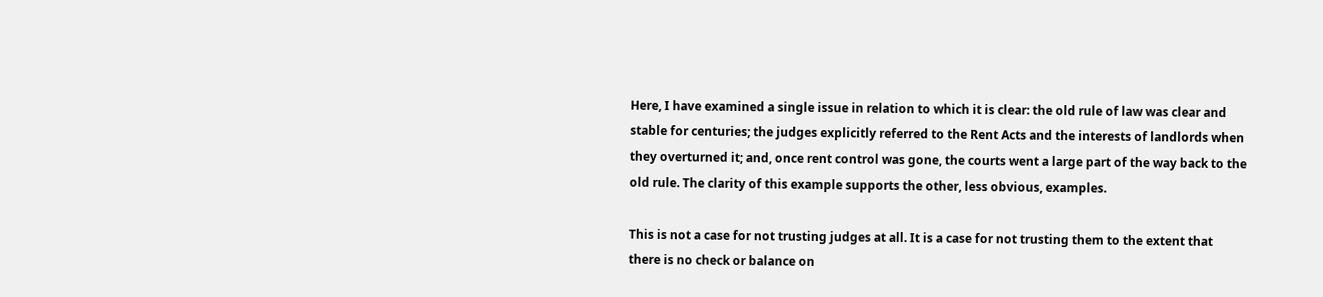Here, I have examined a single issue in relation to which it is clear: the old rule of law was clear and stable for centuries; the judges explicitly referred to the Rent Acts and the interests of landlords when they overturned it; and, once rent control was gone, the courts went a large part of the way back to the old rule. The clarity of this example supports the other, less obvious, examples.

This is not a case for not trusting judges at all. It is a case for not trusting them to the extent that there is no check or balance on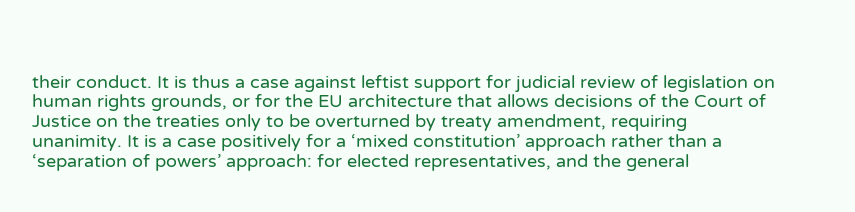their conduct. It is thus a case against leftist support for judicial review of legislation on human rights grounds, or for the EU architecture that allows decisions of the Court of Justice on the treaties only to be overturned by treaty amendment, requiring unanimity. It is a case positively for a ‘mixed constitution’ approach rather than a ‘separation of powers’ approach: for elected representatives, and the general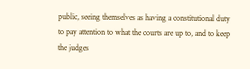public, seeing themselves as having a constitutional duty to pay attention to what the courts are up to, and to keep the judges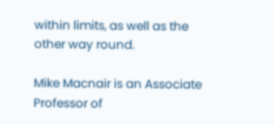within limits, as well as the other way round.

Mike Macnair is an Associate Professor of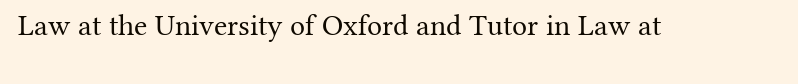Law at the University of Oxford and Tutor in Law at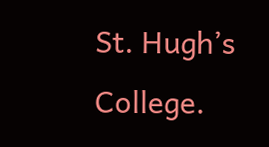St. Hugh’s College.